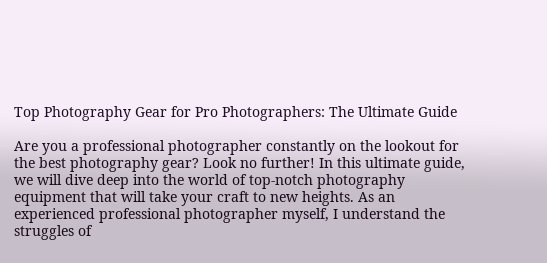Top Photography Gear for Pro Photographers: The Ultimate Guide

Are you a professional photographer constantly on the lookout for the best photography gear? Look no further! In this ultimate guide, we will dive deep into the world of top-notch photography equipment that will take your craft to new heights. As an experienced professional photographer myself, I understand the struggles of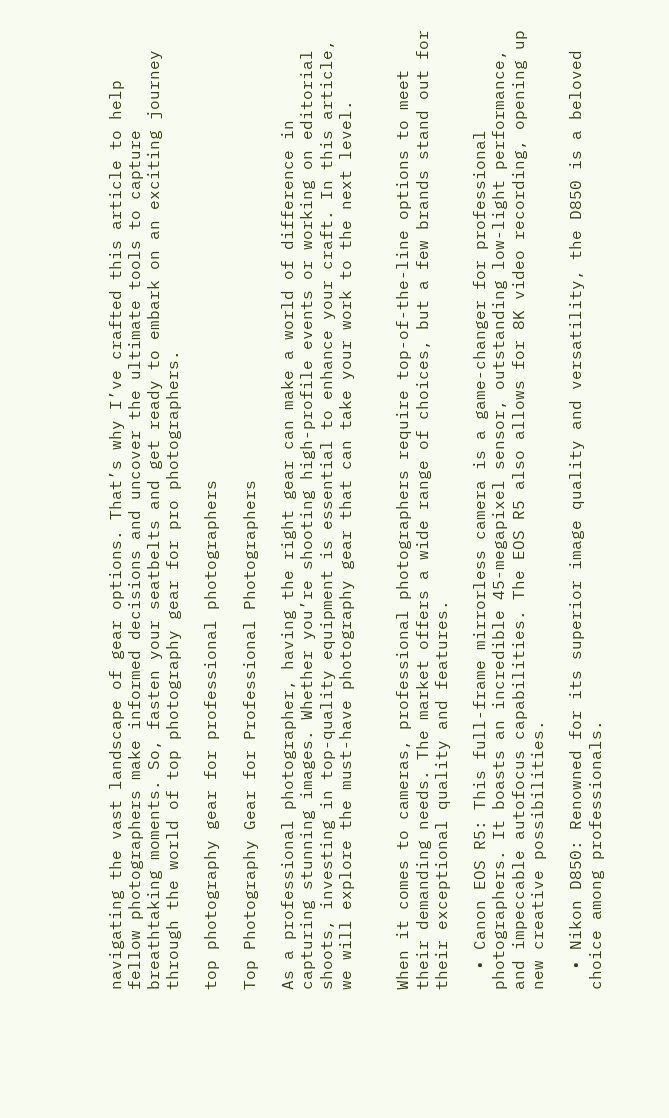navigating the vast landscape of gear options. That’s why I’ve crafted this article to help fellow photographers make informed decisions and uncover the ultimate tools to capture breathtaking moments. So, fasten your seatbelts and get ready to embark on an exciting journey through the world of top photography gear for pro photographers.

top photography gear for professional photographers

Top Photography Gear for Professional Photographers

As a professional photographer, having the right gear can make a world of difference in capturing stunning images. Whether you’re shooting high-profile events or working on editorial shoots, investing in top-quality equipment is essential to enhance your craft. In this article, we will explore the must-have photography gear that can take your work to the next level.


When it comes to cameras, professional photographers require top-of-the-line options to meet their demanding needs. The market offers a wide range of choices, but a few brands stand out for their exceptional quality and features.

  • Canon EOS R5: This full-frame mirrorless camera is a game-changer for professional photographers. It boasts an incredible 45-megapixel sensor, outstanding low-light performance, and impeccable autofocus capabilities. The EOS R5 also allows for 8K video recording, opening up new creative possibilities.

  • Nikon D850: Renowned for its superior image quality and versatility, the D850 is a beloved choice among professionals.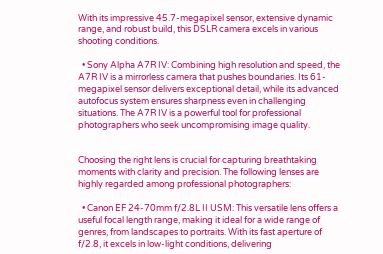With its impressive 45.7-megapixel sensor, extensive dynamic range, and robust build, this DSLR camera excels in various shooting conditions.

  • Sony Alpha A7R IV: Combining high resolution and speed, the A7R IV is a mirrorless camera that pushes boundaries. Its 61-megapixel sensor delivers exceptional detail, while its advanced autofocus system ensures sharpness even in challenging situations. The A7R IV is a powerful tool for professional photographers who seek uncompromising image quality.


Choosing the right lens is crucial for capturing breathtaking moments with clarity and precision. The following lenses are highly regarded among professional photographers:

  • Canon EF 24-70mm f/2.8L II USM: This versatile lens offers a useful focal length range, making it ideal for a wide range of genres, from landscapes to portraits. With its fast aperture of f/2.8, it excels in low-light conditions, delivering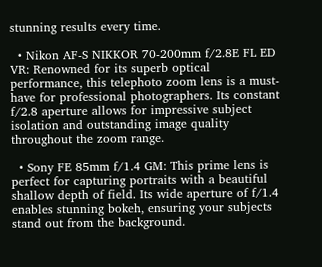stunning results every time.

  • Nikon AF-S NIKKOR 70-200mm f/2.8E FL ED VR: Renowned for its superb optical performance, this telephoto zoom lens is a must-have for professional photographers. Its constant f/2.8 aperture allows for impressive subject isolation and outstanding image quality throughout the zoom range.

  • Sony FE 85mm f/1.4 GM: This prime lens is perfect for capturing portraits with a beautiful shallow depth of field. Its wide aperture of f/1.4 enables stunning bokeh, ensuring your subjects stand out from the background.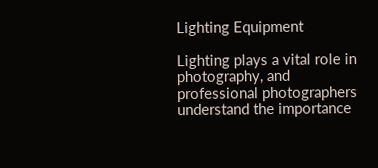Lighting Equipment

Lighting plays a vital role in photography, and professional photographers understand the importance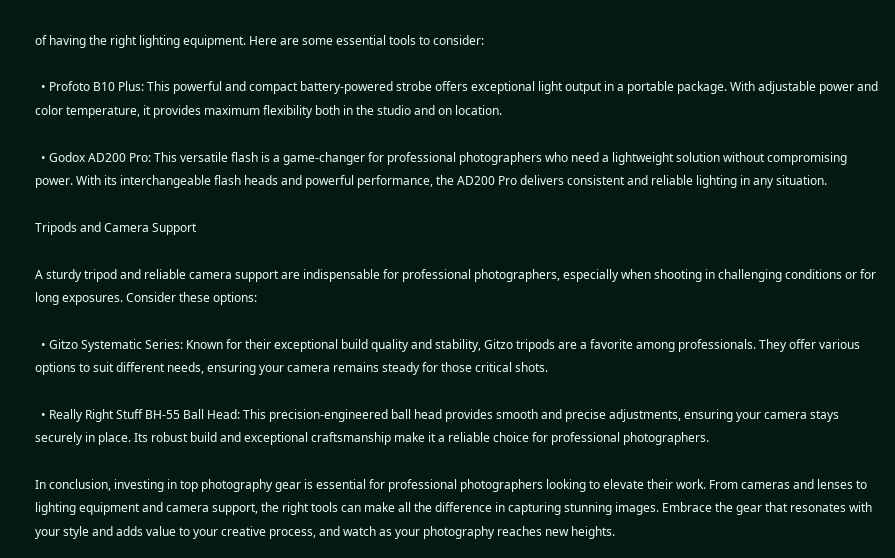of having the right lighting equipment. Here are some essential tools to consider:

  • Profoto B10 Plus: This powerful and compact battery-powered strobe offers exceptional light output in a portable package. With adjustable power and color temperature, it provides maximum flexibility both in the studio and on location.

  • Godox AD200 Pro: This versatile flash is a game-changer for professional photographers who need a lightweight solution without compromising power. With its interchangeable flash heads and powerful performance, the AD200 Pro delivers consistent and reliable lighting in any situation.

Tripods and Camera Support

A sturdy tripod and reliable camera support are indispensable for professional photographers, especially when shooting in challenging conditions or for long exposures. Consider these options:

  • Gitzo Systematic Series: Known for their exceptional build quality and stability, Gitzo tripods are a favorite among professionals. They offer various options to suit different needs, ensuring your camera remains steady for those critical shots.

  • Really Right Stuff BH-55 Ball Head: This precision-engineered ball head provides smooth and precise adjustments, ensuring your camera stays securely in place. Its robust build and exceptional craftsmanship make it a reliable choice for professional photographers.

In conclusion, investing in top photography gear is essential for professional photographers looking to elevate their work. From cameras and lenses to lighting equipment and camera support, the right tools can make all the difference in capturing stunning images. Embrace the gear that resonates with your style and adds value to your creative process, and watch as your photography reaches new heights.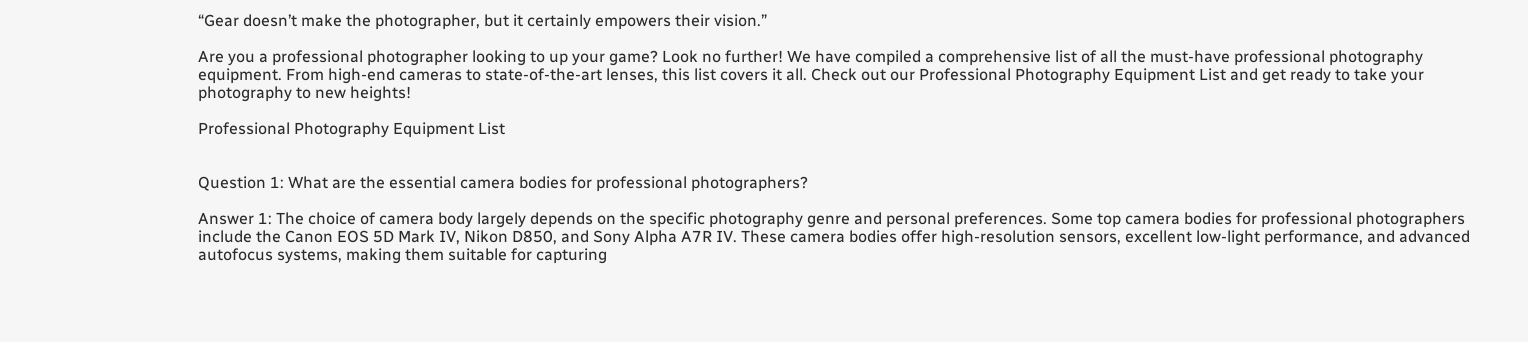“Gear doesn’t make the photographer, but it certainly empowers their vision.”

Are you a professional photographer looking to up your game? Look no further! We have compiled a comprehensive list of all the must-have professional photography equipment. From high-end cameras to state-of-the-art lenses, this list covers it all. Check out our Professional Photography Equipment List and get ready to take your photography to new heights!

Professional Photography Equipment List


Question 1: What are the essential camera bodies for professional photographers?

Answer 1: The choice of camera body largely depends on the specific photography genre and personal preferences. Some top camera bodies for professional photographers include the Canon EOS 5D Mark IV, Nikon D850, and Sony Alpha A7R IV. These camera bodies offer high-resolution sensors, excellent low-light performance, and advanced autofocus systems, making them suitable for capturing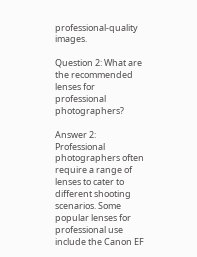professional-quality images.

Question 2: What are the recommended lenses for professional photographers?

Answer 2: Professional photographers often require a range of lenses to cater to different shooting scenarios. Some popular lenses for professional use include the Canon EF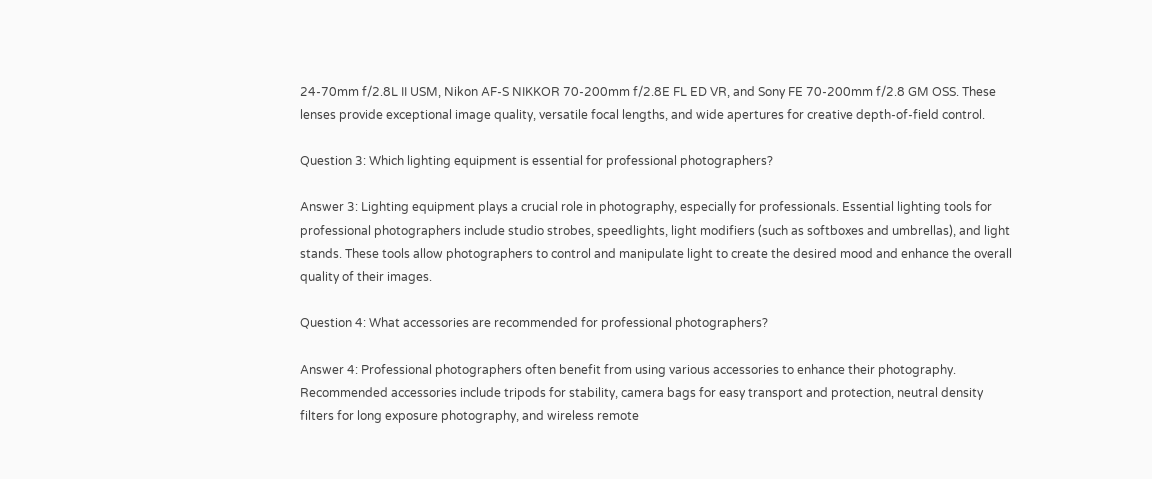24-70mm f/2.8L II USM, Nikon AF-S NIKKOR 70-200mm f/2.8E FL ED VR, and Sony FE 70-200mm f/2.8 GM OSS. These lenses provide exceptional image quality, versatile focal lengths, and wide apertures for creative depth-of-field control.

Question 3: Which lighting equipment is essential for professional photographers?

Answer 3: Lighting equipment plays a crucial role in photography, especially for professionals. Essential lighting tools for professional photographers include studio strobes, speedlights, light modifiers (such as softboxes and umbrellas), and light stands. These tools allow photographers to control and manipulate light to create the desired mood and enhance the overall quality of their images.

Question 4: What accessories are recommended for professional photographers?

Answer 4: Professional photographers often benefit from using various accessories to enhance their photography. Recommended accessories include tripods for stability, camera bags for easy transport and protection, neutral density filters for long exposure photography, and wireless remote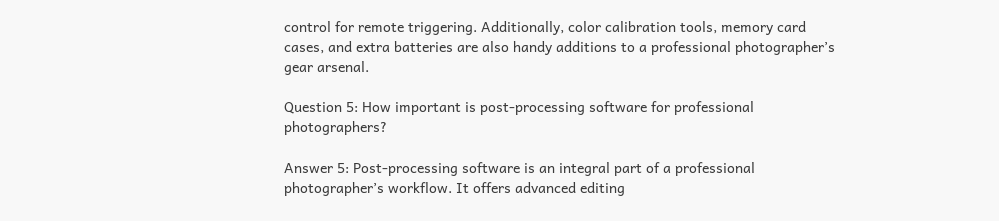control for remote triggering. Additionally, color calibration tools, memory card cases, and extra batteries are also handy additions to a professional photographer’s gear arsenal.

Question 5: How important is post-processing software for professional photographers?

Answer 5: Post-processing software is an integral part of a professional photographer’s workflow. It offers advanced editing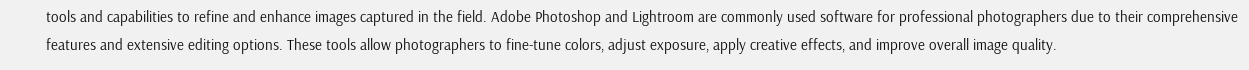tools and capabilities to refine and enhance images captured in the field. Adobe Photoshop and Lightroom are commonly used software for professional photographers due to their comprehensive features and extensive editing options. These tools allow photographers to fine-tune colors, adjust exposure, apply creative effects, and improve overall image quality.